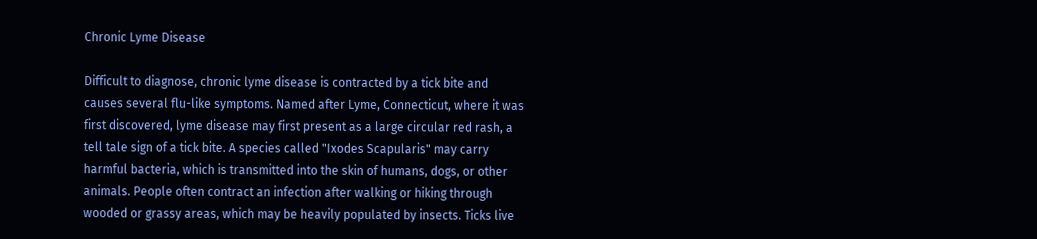Chronic Lyme Disease

Difficult to diagnose, chronic lyme disease is contracted by a tick bite and causes several flu-like symptoms. Named after Lyme, Connecticut, where it was first discovered, lyme disease may first present as a large circular red rash, a tell tale sign of a tick bite. A species called "Ixodes Scapularis" may carry harmful bacteria, which is transmitted into the skin of humans, dogs, or other animals. People often contract an infection after walking or hiking through wooded or grassy areas, which may be heavily populated by insects. Ticks live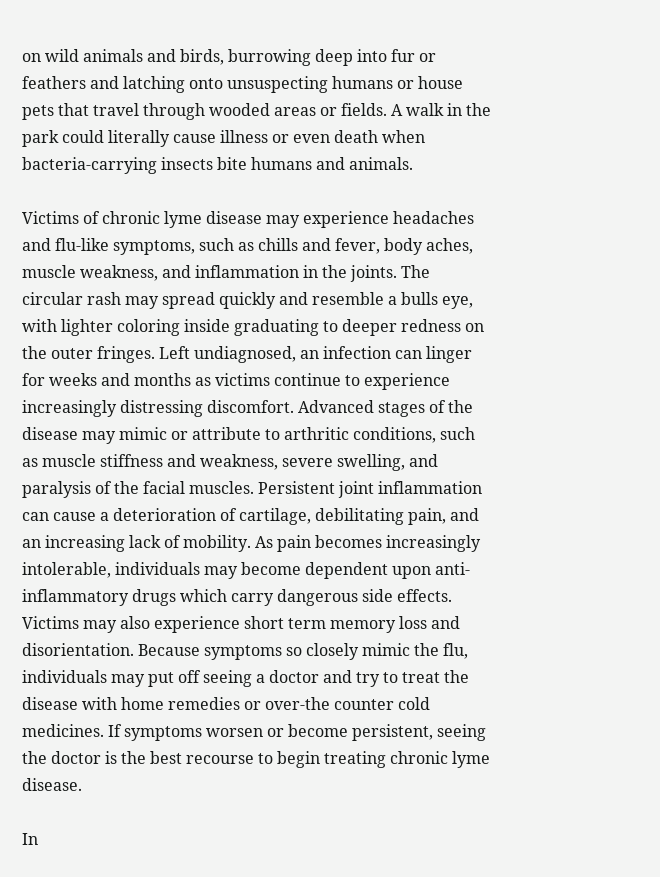on wild animals and birds, burrowing deep into fur or feathers and latching onto unsuspecting humans or house pets that travel through wooded areas or fields. A walk in the park could literally cause illness or even death when bacteria-carrying insects bite humans and animals.

Victims of chronic lyme disease may experience headaches and flu-like symptoms, such as chills and fever, body aches, muscle weakness, and inflammation in the joints. The circular rash may spread quickly and resemble a bulls eye, with lighter coloring inside graduating to deeper redness on the outer fringes. Left undiagnosed, an infection can linger for weeks and months as victims continue to experience increasingly distressing discomfort. Advanced stages of the disease may mimic or attribute to arthritic conditions, such as muscle stiffness and weakness, severe swelling, and paralysis of the facial muscles. Persistent joint inflammation can cause a deterioration of cartilage, debilitating pain, and an increasing lack of mobility. As pain becomes increasingly intolerable, individuals may become dependent upon anti-inflammatory drugs which carry dangerous side effects. Victims may also experience short term memory loss and disorientation. Because symptoms so closely mimic the flu, individuals may put off seeing a doctor and try to treat the disease with home remedies or over-the counter cold medicines. If symptoms worsen or become persistent, seeing the doctor is the best recourse to begin treating chronic lyme disease.

In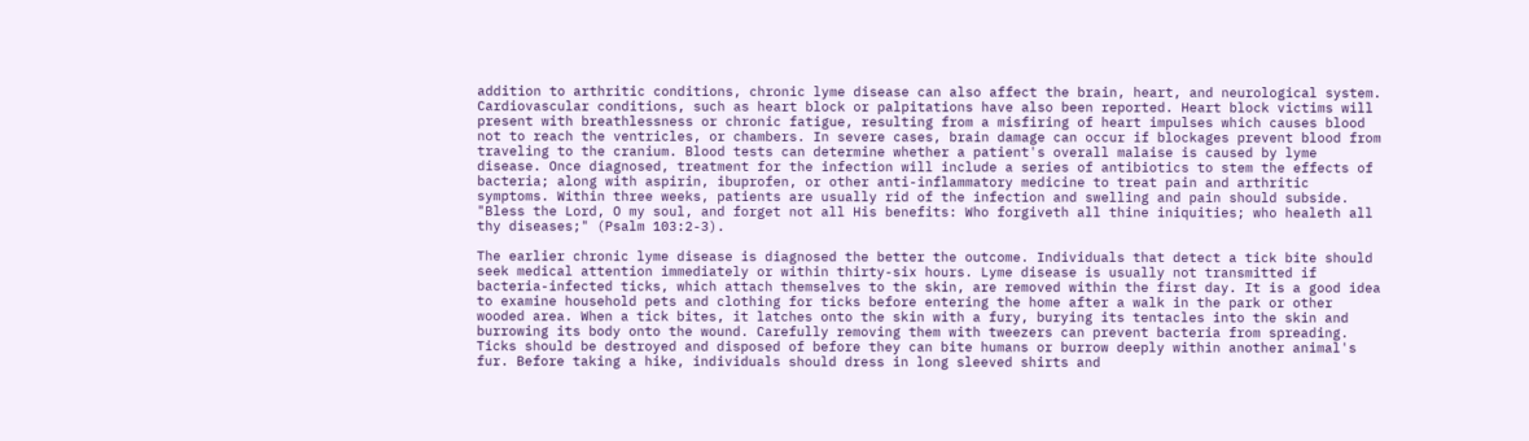addition to arthritic conditions, chronic lyme disease can also affect the brain, heart, and neurological system. Cardiovascular conditions, such as heart block or palpitations have also been reported. Heart block victims will present with breathlessness or chronic fatigue, resulting from a misfiring of heart impulses which causes blood not to reach the ventricles, or chambers. In severe cases, brain damage can occur if blockages prevent blood from traveling to the cranium. Blood tests can determine whether a patient's overall malaise is caused by lyme disease. Once diagnosed, treatment for the infection will include a series of antibiotics to stem the effects of bacteria; along with aspirin, ibuprofen, or other anti-inflammatory medicine to treat pain and arthritic symptoms. Within three weeks, patients are usually rid of the infection and swelling and pain should subside. "Bless the Lord, O my soul, and forget not all His benefits: Who forgiveth all thine iniquities; who healeth all thy diseases;" (Psalm 103:2-3).

The earlier chronic lyme disease is diagnosed the better the outcome. Individuals that detect a tick bite should seek medical attention immediately or within thirty-six hours. Lyme disease is usually not transmitted if bacteria-infected ticks, which attach themselves to the skin, are removed within the first day. It is a good idea to examine household pets and clothing for ticks before entering the home after a walk in the park or other wooded area. When a tick bites, it latches onto the skin with a fury, burying its tentacles into the skin and burrowing its body onto the wound. Carefully removing them with tweezers can prevent bacteria from spreading. Ticks should be destroyed and disposed of before they can bite humans or burrow deeply within another animal's fur. Before taking a hike, individuals should dress in long sleeved shirts and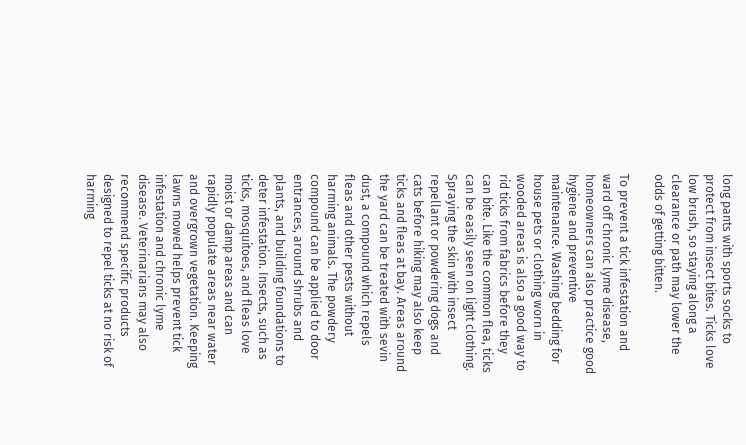long pants with sports socks to protect from insect bites. Ticks love low brush, so staying along a clearance or path may lower the odds of getting bitten.

To prevent a tick infestation and ward off chronic lyme disease, homeowners can also practice good hygiene and preventive maintenance. Washing bedding for house pets or clothing worn in wooded areas is also a good way to rid ticks from fabrics before they can bite. Like the common flea, ticks can be easily seen on light clothing. Spraying the skin with insect repellant or powdering dogs and cats before hiking may also keep ticks and fleas at bay. Areas around the yard can be treated with sevin dust, a compound which repels fleas and other pests without harming animals. The powdery compound can be applied to door entrances, around shrubs and plants, and building foundations to deter infestation. Insects, such as ticks, mosquitoes, and fleas love moist or damp areas and can rapidly populate areas near water and overgrown vegetation. Keeping lawns mowed helps prevent tick infestation and chronic lyme disease. Veterinarians may also recommend specific products designed to repel ticks at no risk of harming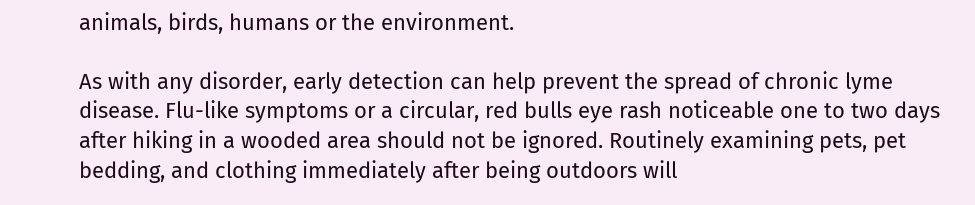animals, birds, humans or the environment.

As with any disorder, early detection can help prevent the spread of chronic lyme disease. Flu-like symptoms or a circular, red bulls eye rash noticeable one to two days after hiking in a wooded area should not be ignored. Routinely examining pets, pet bedding, and clothing immediately after being outdoors will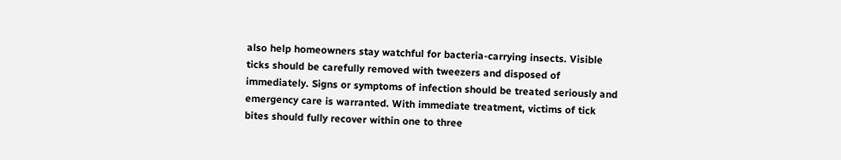also help homeowners stay watchful for bacteria-carrying insects. Visible ticks should be carefully removed with tweezers and disposed of immediately. Signs or symptoms of infection should be treated seriously and emergency care is warranted. With immediate treatment, victims of tick bites should fully recover within one to three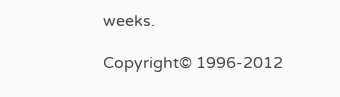weeks.

Copyright© 1996-2012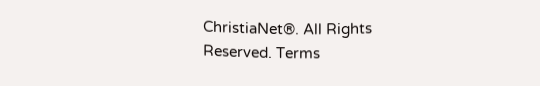ChristiaNet®. All Rights Reserved. Terms